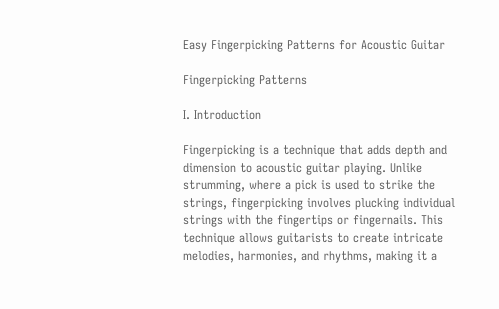Easy Fingerpicking Patterns for Acoustic Guitar

Fingerpicking Patterns

I. Introduction

Fingerpicking is a technique that adds depth and dimension to acoustic guitar playing. Unlike strumming, where a pick is used to strike the strings, fingerpicking involves plucking individual strings with the fingertips or fingernails. This technique allows guitarists to create intricate melodies, harmonies, and rhythms, making it a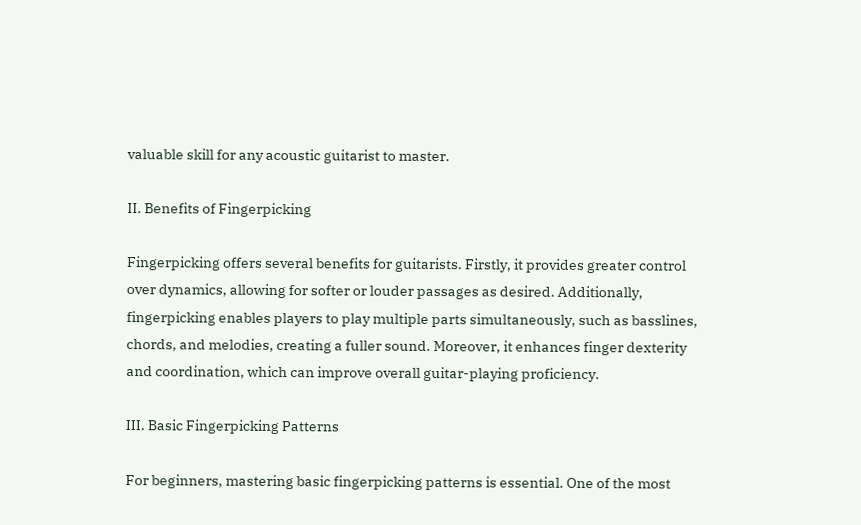valuable skill for any acoustic guitarist to master.

II. Benefits of Fingerpicking

Fingerpicking offers several benefits for guitarists. Firstly, it provides greater control over dynamics, allowing for softer or louder passages as desired. Additionally, fingerpicking enables players to play multiple parts simultaneously, such as basslines, chords, and melodies, creating a fuller sound. Moreover, it enhances finger dexterity and coordination, which can improve overall guitar-playing proficiency.

III. Basic Fingerpicking Patterns

For beginners, mastering basic fingerpicking patterns is essential. One of the most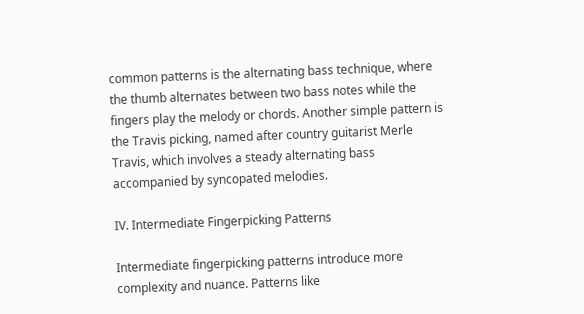common patterns is the alternating bass technique, where the thumb alternates between two bass notes while the fingers play the melody or chords. Another simple pattern is the Travis picking, named after country guitarist Merle Travis, which involves a steady alternating bass accompanied by syncopated melodies.

IV. Intermediate Fingerpicking Patterns

Intermediate fingerpicking patterns introduce more complexity and nuance. Patterns like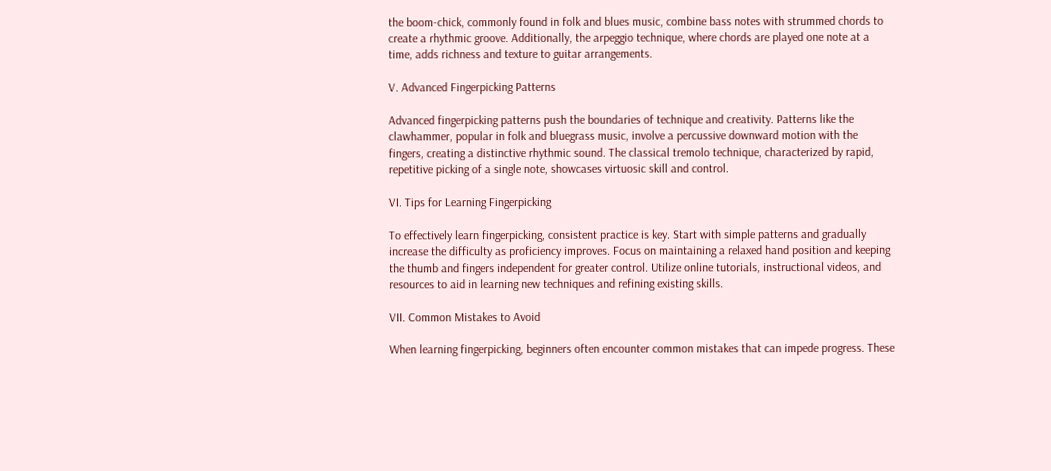the boom-chick, commonly found in folk and blues music, combine bass notes with strummed chords to create a rhythmic groove. Additionally, the arpeggio technique, where chords are played one note at a time, adds richness and texture to guitar arrangements.

V. Advanced Fingerpicking Patterns

Advanced fingerpicking patterns push the boundaries of technique and creativity. Patterns like the clawhammer, popular in folk and bluegrass music, involve a percussive downward motion with the fingers, creating a distinctive rhythmic sound. The classical tremolo technique, characterized by rapid, repetitive picking of a single note, showcases virtuosic skill and control.

VI. Tips for Learning Fingerpicking

To effectively learn fingerpicking, consistent practice is key. Start with simple patterns and gradually increase the difficulty as proficiency improves. Focus on maintaining a relaxed hand position and keeping the thumb and fingers independent for greater control. Utilize online tutorials, instructional videos, and resources to aid in learning new techniques and refining existing skills.

VII. Common Mistakes to Avoid

When learning fingerpicking, beginners often encounter common mistakes that can impede progress. These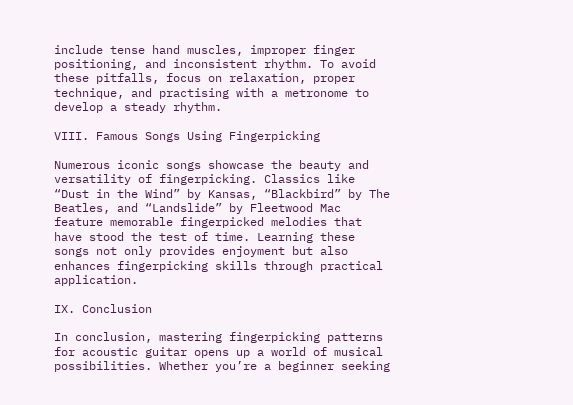include tense hand muscles, improper finger positioning, and inconsistent rhythm. To avoid these pitfalls, focus on relaxation, proper technique, and practising with a metronome to develop a steady rhythm.

VIII. Famous Songs Using Fingerpicking

Numerous iconic songs showcase the beauty and versatility of fingerpicking. Classics like “Dust in the Wind” by Kansas, “Blackbird” by The Beatles, and “Landslide” by Fleetwood Mac feature memorable fingerpicked melodies that have stood the test of time. Learning these songs not only provides enjoyment but also enhances fingerpicking skills through practical application.

IX. Conclusion

In conclusion, mastering fingerpicking patterns for acoustic guitar opens up a world of musical possibilities. Whether you’re a beginner seeking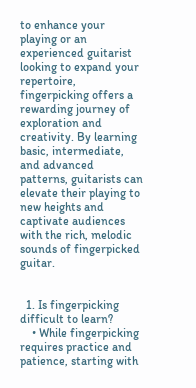to enhance your playing or an experienced guitarist looking to expand your repertoire, fingerpicking offers a rewarding journey of exploration and creativity. By learning basic, intermediate, and advanced patterns, guitarists can elevate their playing to new heights and captivate audiences with the rich, melodic sounds of fingerpicked guitar.


  1. Is fingerpicking difficult to learn?
    • While fingerpicking requires practice and patience, starting with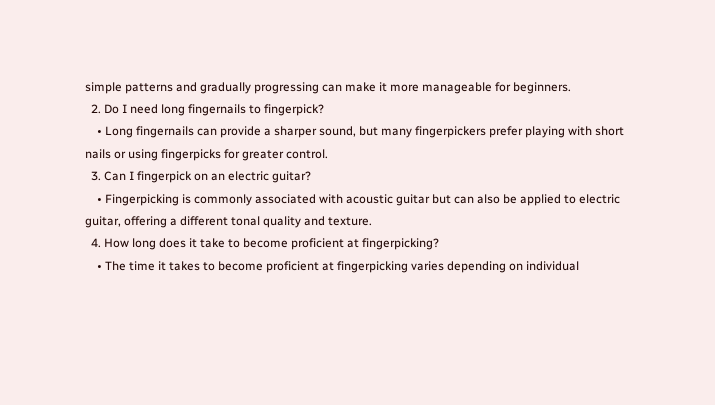simple patterns and gradually progressing can make it more manageable for beginners.
  2. Do I need long fingernails to fingerpick?
    • Long fingernails can provide a sharper sound, but many fingerpickers prefer playing with short nails or using fingerpicks for greater control.
  3. Can I fingerpick on an electric guitar?
    • Fingerpicking is commonly associated with acoustic guitar but can also be applied to electric guitar, offering a different tonal quality and texture.
  4. How long does it take to become proficient at fingerpicking?
    • The time it takes to become proficient at fingerpicking varies depending on individual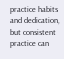practice habits and dedication, but consistent practice can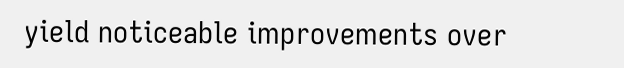yield noticeable improvements over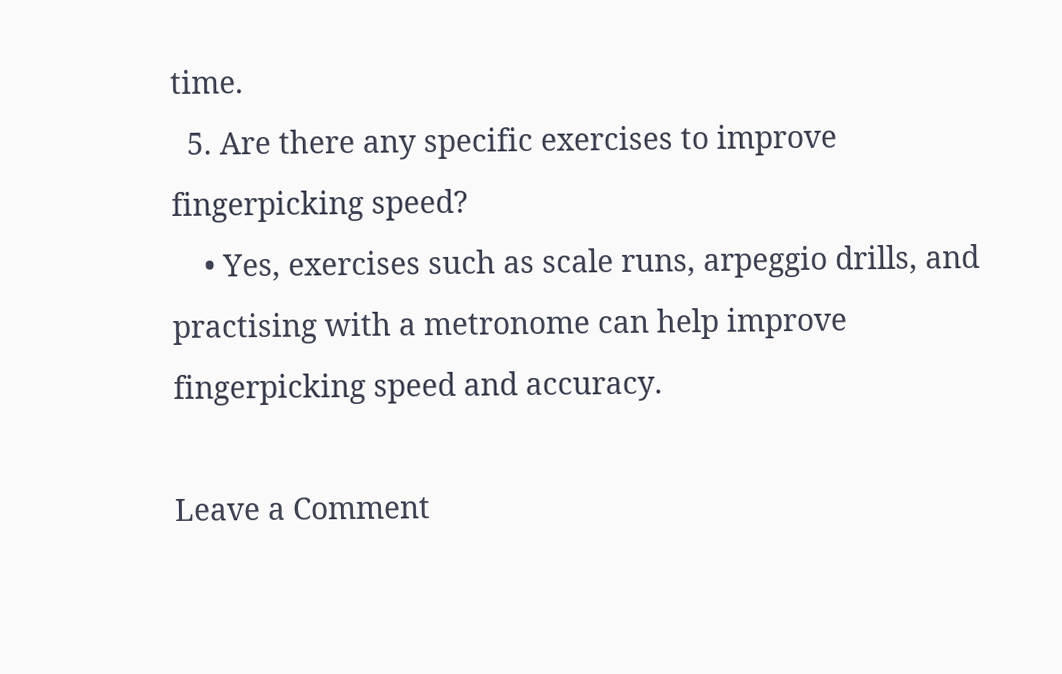time.
  5. Are there any specific exercises to improve fingerpicking speed?
    • Yes, exercises such as scale runs, arpeggio drills, and practising with a metronome can help improve fingerpicking speed and accuracy.

Leave a Comment